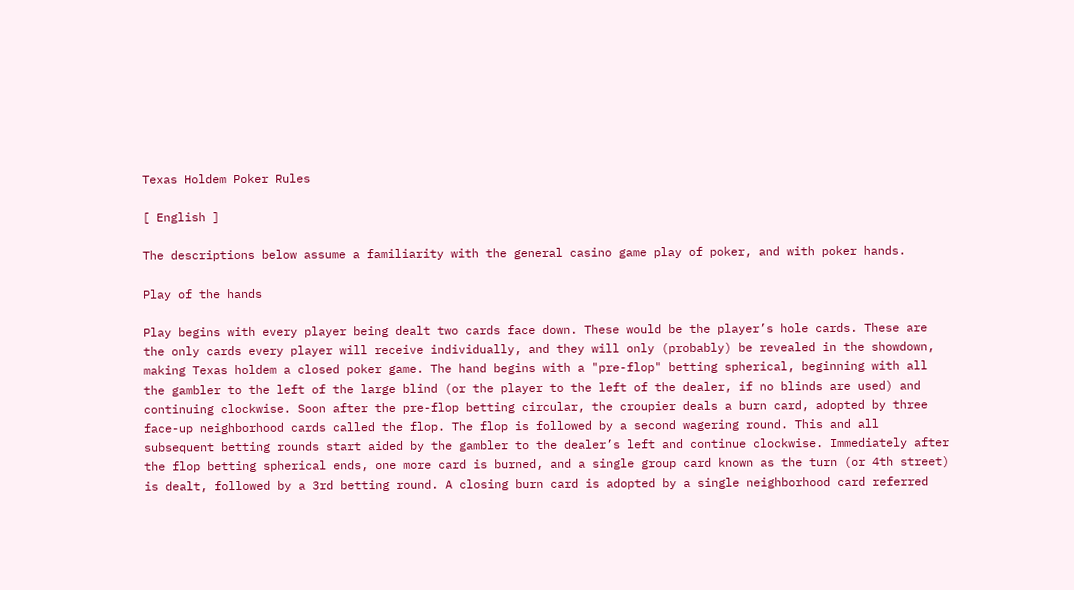Texas Holdem Poker Rules

[ English ]

The descriptions below assume a familiarity with the general casino game play of poker, and with poker hands.

Play of the hands

Play begins with every player being dealt two cards face down. These would be the player’s hole cards. These are the only cards every player will receive individually, and they will only (probably) be revealed in the showdown, making Texas holdem a closed poker game. The hand begins with a "pre-flop" betting spherical, beginning with all the gambler to the left of the large blind (or the player to the left of the dealer, if no blinds are used) and continuing clockwise. Soon after the pre-flop betting circular, the croupier deals a burn card, adopted by three face-up neighborhood cards called the flop. The flop is followed by a second wagering round. This and all subsequent betting rounds start aided by the gambler to the dealer’s left and continue clockwise. Immediately after the flop betting spherical ends, one more card is burned, and a single group card known as the turn (or 4th street) is dealt, followed by a 3rd betting round. A closing burn card is adopted by a single neighborhood card referred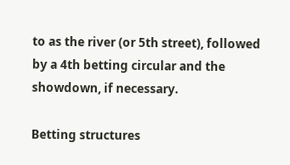to as the river (or 5th street), followed by a 4th betting circular and the showdown, if necessary.

Betting structures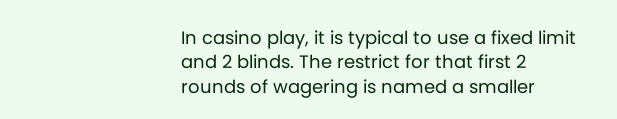In casino play, it is typical to use a fixed limit and 2 blinds. The restrict for that first 2 rounds of wagering is named a smaller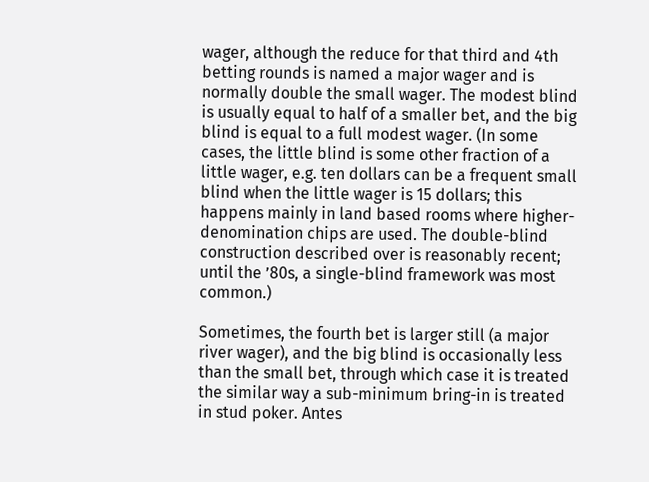wager, although the reduce for that third and 4th betting rounds is named a major wager and is normally double the small wager. The modest blind is usually equal to half of a smaller bet, and the big blind is equal to a full modest wager. (In some cases, the little blind is some other fraction of a little wager, e.g. ten dollars can be a frequent small blind when the little wager is 15 dollars; this happens mainly in land based rooms where higher-denomination chips are used. The double-blind construction described over is reasonably recent; until the ’80s, a single-blind framework was most common.)

Sometimes, the fourth bet is larger still (a major river wager), and the big blind is occasionally less than the small bet, through which case it is treated the similar way a sub-minimum bring-in is treated in stud poker. Antes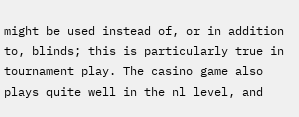might be used instead of, or in addition to, blinds; this is particularly true in tournament play. The casino game also plays quite well in the nl level, and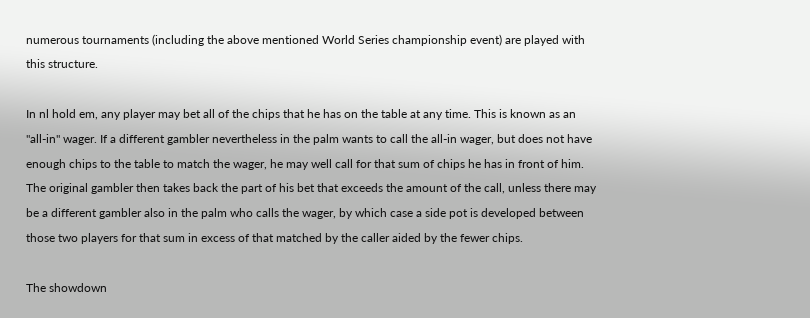numerous tournaments (including the above mentioned World Series championship event) are played with this structure.

In nl hold em, any player may bet all of the chips that he has on the table at any time. This is known as an "all-in" wager. If a different gambler nevertheless in the palm wants to call the all-in wager, but does not have enough chips to the table to match the wager, he may well call for that sum of chips he has in front of him. The original gambler then takes back the part of his bet that exceeds the amount of the call, unless there may be a different gambler also in the palm who calls the wager, by which case a side pot is developed between those two players for that sum in excess of that matched by the caller aided by the fewer chips.

The showdown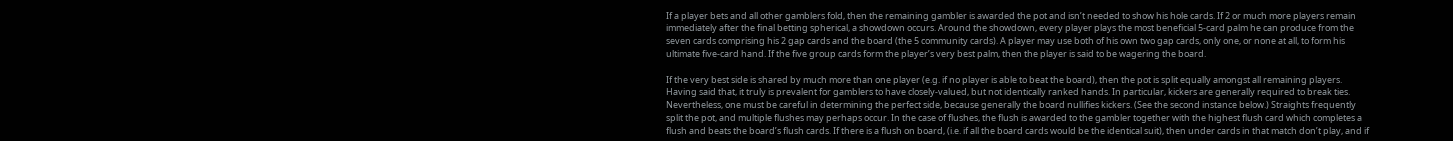If a player bets and all other gamblers fold, then the remaining gambler is awarded the pot and isn’t needed to show his hole cards. If 2 or much more players remain immediately after the final betting spherical, a showdown occurs. Around the showdown, every player plays the most beneficial 5-card palm he can produce from the seven cards comprising his 2 gap cards and the board (the 5 community cards). A player may use both of his own two gap cards, only one, or none at all, to form his ultimate five-card hand. If the five group cards form the player’s very best palm, then the player is said to be wagering the board.

If the very best side is shared by much more than one player (e.g. if no player is able to beat the board), then the pot is split equally amongst all remaining players. Having said that, it truly is prevalent for gamblers to have closely-valued, but not identically ranked hands. In particular, kickers are generally required to break ties. Nevertheless, one must be careful in determining the perfect side, because generally the board nullifies kickers. (See the second instance below.) Straights frequently split the pot, and multiple flushes may perhaps occur. In the case of flushes, the flush is awarded to the gambler together with the highest flush card which completes a flush and beats the board’s flush cards. If there is a flush on board, (i.e. if all the board cards would be the identical suit), then under cards in that match don’t play, and if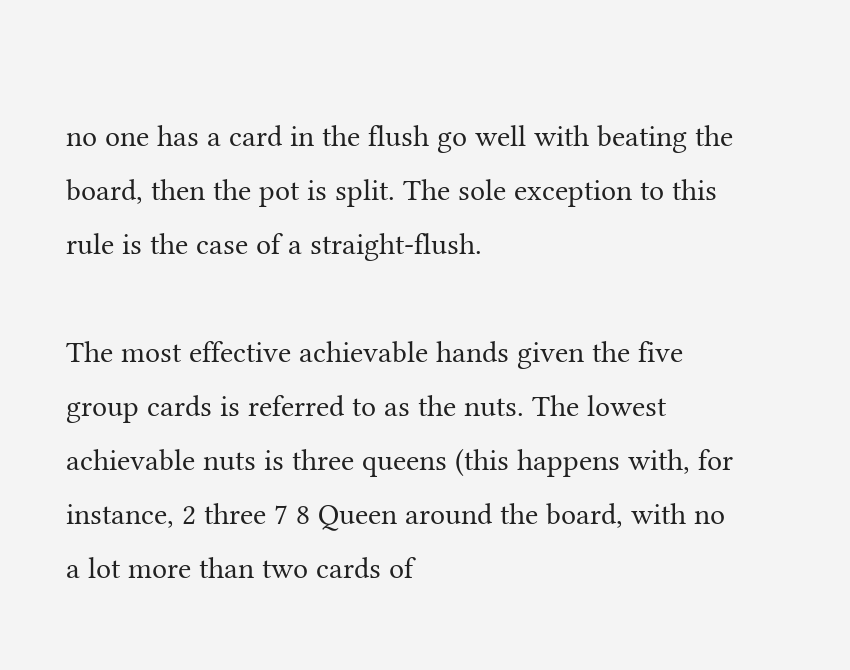no one has a card in the flush go well with beating the board, then the pot is split. The sole exception to this rule is the case of a straight-flush.

The most effective achievable hands given the five group cards is referred to as the nuts. The lowest achievable nuts is three queens (this happens with, for instance, 2 three 7 8 Queen around the board, with no a lot more than two cards of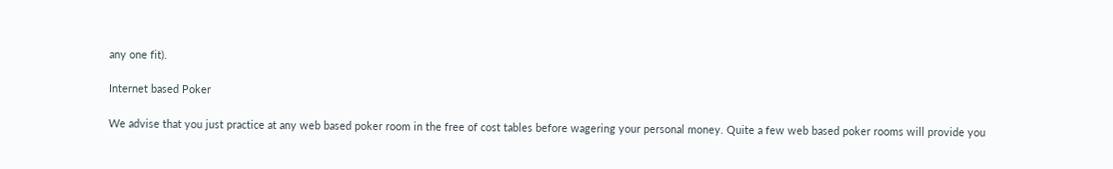any one fit).

Internet based Poker

We advise that you just practice at any web based poker room in the free of cost tables before wagering your personal money. Quite a few web based poker rooms will provide you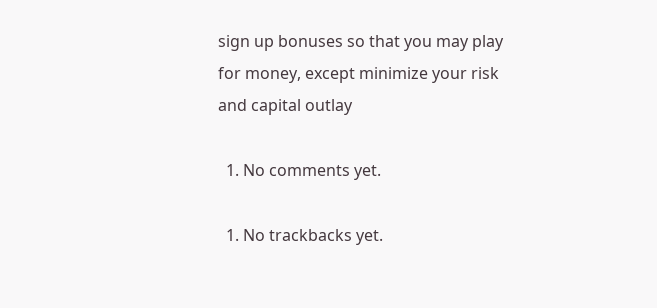sign up bonuses so that you may play for money, except minimize your risk and capital outlay

  1. No comments yet.

  1. No trackbacks yet.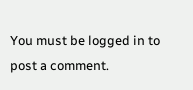You must be logged in to post a comment.